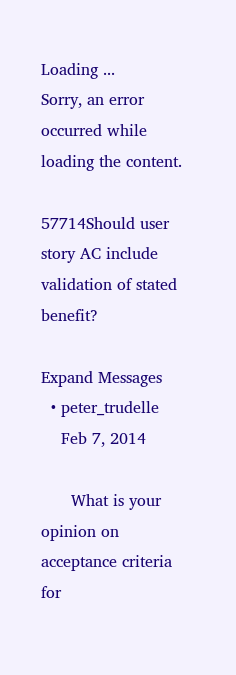Loading ...
Sorry, an error occurred while loading the content.

57714Should user story AC include validation of stated benefit?

Expand Messages
  • peter_trudelle
    Feb 7, 2014

      What is your opinion on acceptance criteria for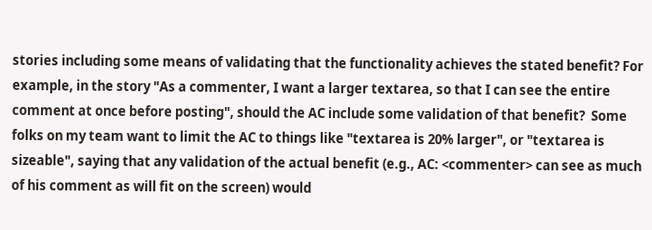stories including some means of validating that the functionality achieves the stated benefit? For example, in the story "As a commenter, I want a larger textarea, so that I can see the entire comment at once before posting", should the AC include some validation of that benefit?  Some folks on my team want to limit the AC to things like "textarea is 20% larger", or "textarea is sizeable", saying that any validation of the actual benefit (e.g., AC: <commenter> can see as much of his comment as will fit on the screen) would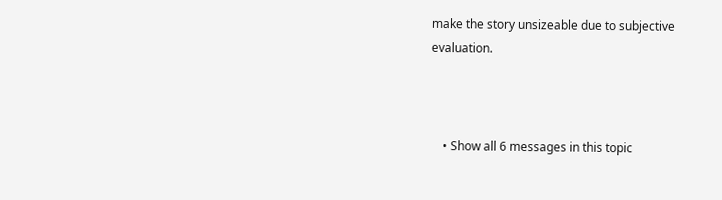make the story unsizeable due to subjective evaluation.



    • Show all 6 messages in this topic